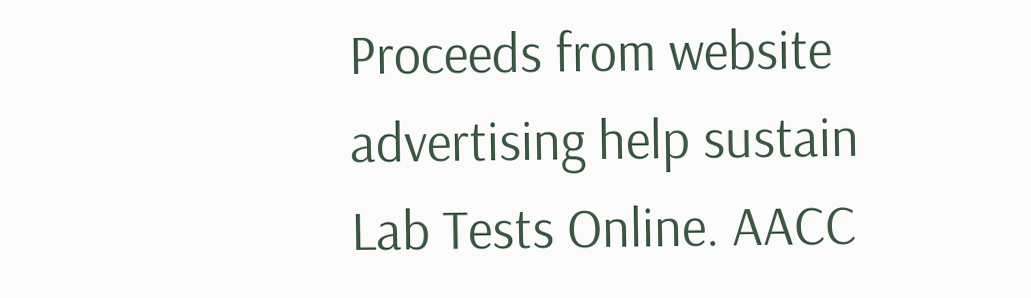Proceeds from website advertising help sustain Lab Tests Online. AACC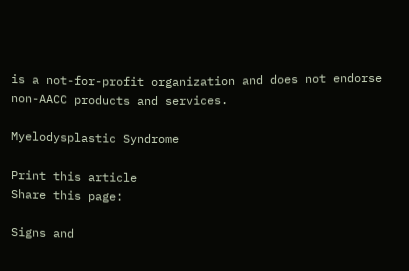is a not-for-profit organization and does not endorse non-AACC products and services.

Myelodysplastic Syndrome

Print this article
Share this page:

Signs and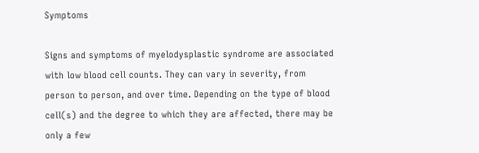Symptoms

Signs and symptoms of myelodysplastic syndrome are associated with low blood cell counts. They can vary in severity, from person to person, and over time. Depending on the type of blood cell(s) and the degree to which they are affected, there may be only a few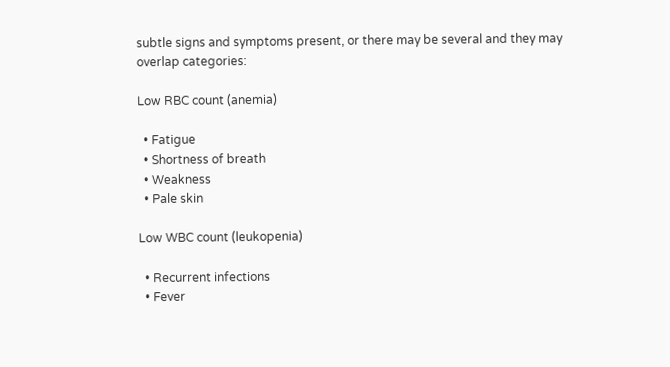subtle signs and symptoms present, or there may be several and they may overlap categories:

Low RBC count (anemia)

  • Fatigue
  • Shortness of breath
  • Weakness
  • Pale skin

Low WBC count (leukopenia)

  • Recurrent infections
  • Fever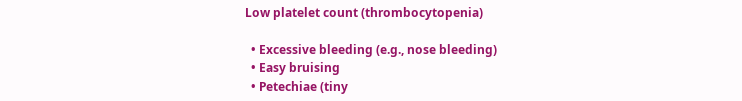Low platelet count (thrombocytopenia)

  • Excessive bleeding (e.g., nose bleeding)
  • Easy bruising
  • Petechiae (tiny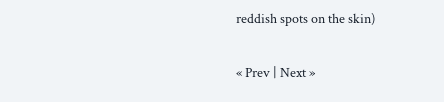reddish spots on the skin)

« Prev | Next »